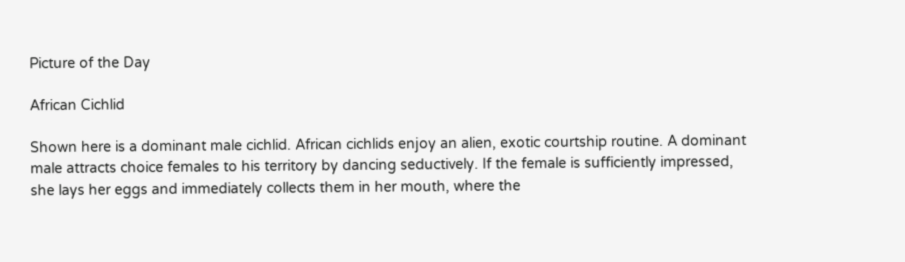Picture of the Day

African Cichlid

Shown here is a dominant male cichlid. African cichlids enjoy an alien, exotic courtship routine. A dominant male attracts choice females to his territory by dancing seductively. If the female is sufficiently impressed, she lays her eggs and immediately collects them in her mouth, where the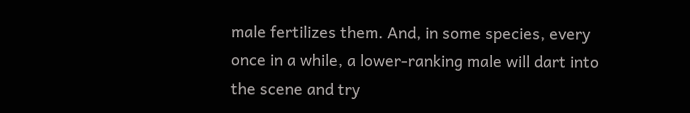male fertilizes them. And, in some species, every once in a while, a lower-ranking male will dart into the scene and try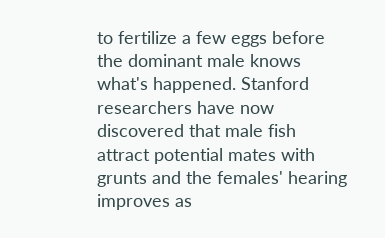to fertilize a few eggs before the dominant male knows what's happened. Stanford researchers have now discovered that male fish attract potential mates with grunts and the females' hearing improves as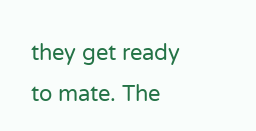they get ready to mate. The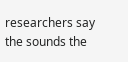researchers say the sounds the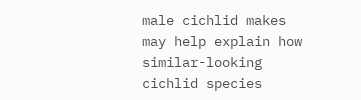male cichlid makes may help explain how similar-looking cichlid species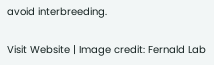avoid interbreeding.

Visit Website | Image credit: Fernald Lab